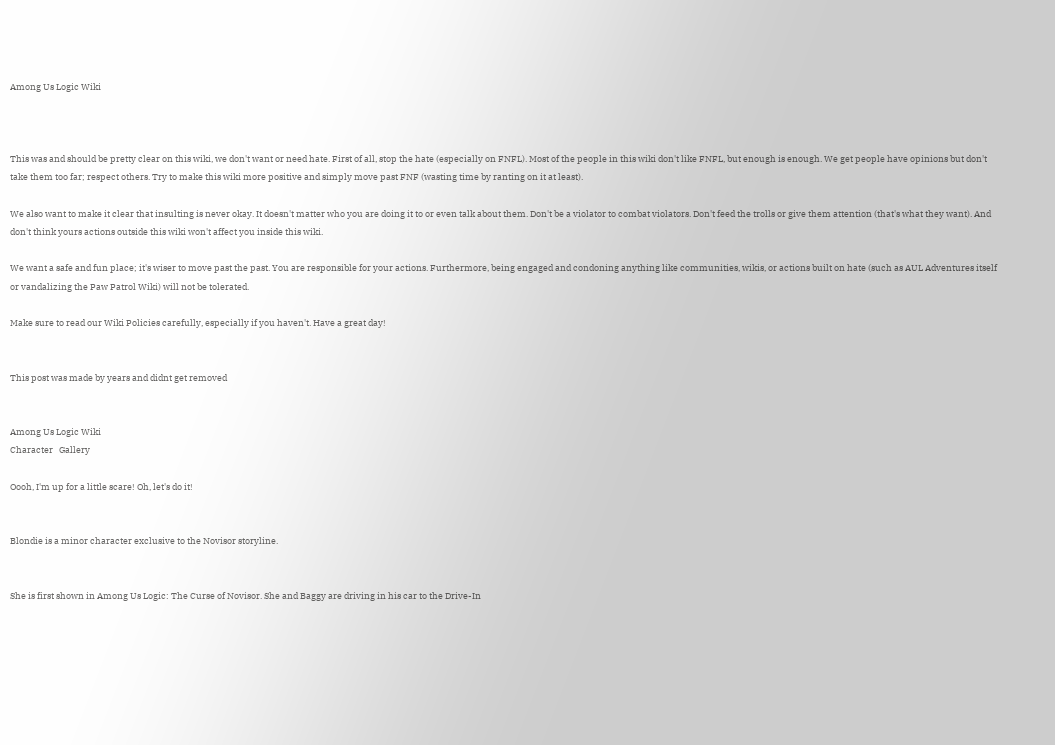Among Us Logic Wiki



This was and should be pretty clear on this wiki, we don't want or need hate. First of all, stop the hate (especially on FNFL). Most of the people in this wiki don't like FNFL, but enough is enough. We get people have opinions but don't take them too far; respect others. Try to make this wiki more positive and simply move past FNF (wasting time by ranting on it at least).

We also want to make it clear that insulting is never okay. It doesn't matter who you are doing it to or even talk about them. Don't be a violator to combat violators. Don't feed the trolls or give them attention (that's what they want). And don't think yours actions outside this wiki won't affect you inside this wiki.

We want a safe and fun place; it's wiser to move past the past. You are responsible for your actions. Furthermore, being engaged and condoning anything like communities, wikis, or actions built on hate (such as AUL Adventures itself or vandalizing the Paw Patrol Wiki) will not be tolerated.

Make sure to read our Wiki Policies carefully, especially if you haven't. Have a great day!


This post was made by years and didnt get removed


Among Us Logic Wiki
Character   Gallery

Oooh, I'm up for a little scare! Oh, let's do it!


Blondie is a minor character exclusive to the Novisor storyline.


She is first shown in Among Us Logic: The Curse of Novisor. She and Baggy are driving in his car to the Drive-In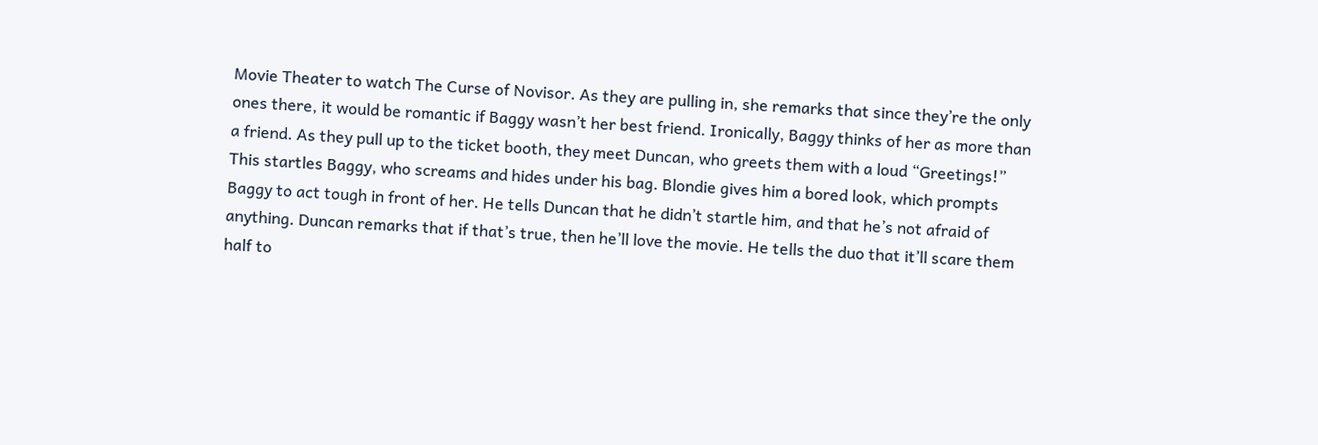Movie Theater to watch The Curse of Novisor. As they are pulling in, she remarks that since they’re the only ones there, it would be romantic if Baggy wasn’t her best friend. Ironically, Baggy thinks of her as more than a friend. As they pull up to the ticket booth, they meet Duncan, who greets them with a loud “Greetings!” This startles Baggy, who screams and hides under his bag. Blondie gives him a bored look, which prompts Baggy to act tough in front of her. He tells Duncan that he didn’t startle him, and that he’s not afraid of anything. Duncan remarks that if that’s true, then he’ll love the movie. He tells the duo that it’ll scare them half to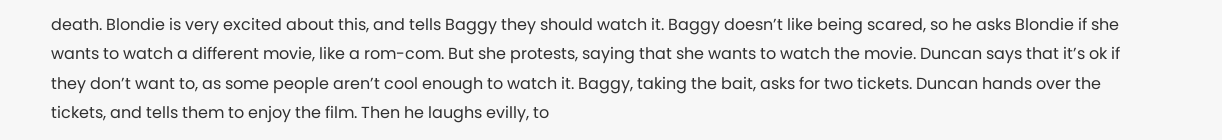death. Blondie is very excited about this, and tells Baggy they should watch it. Baggy doesn’t like being scared, so he asks Blondie if she wants to watch a different movie, like a rom-com. But she protests, saying that she wants to watch the movie. Duncan says that it’s ok if they don’t want to, as some people aren’t cool enough to watch it. Baggy, taking the bait, asks for two tickets. Duncan hands over the tickets, and tells them to enjoy the film. Then he laughs evilly, to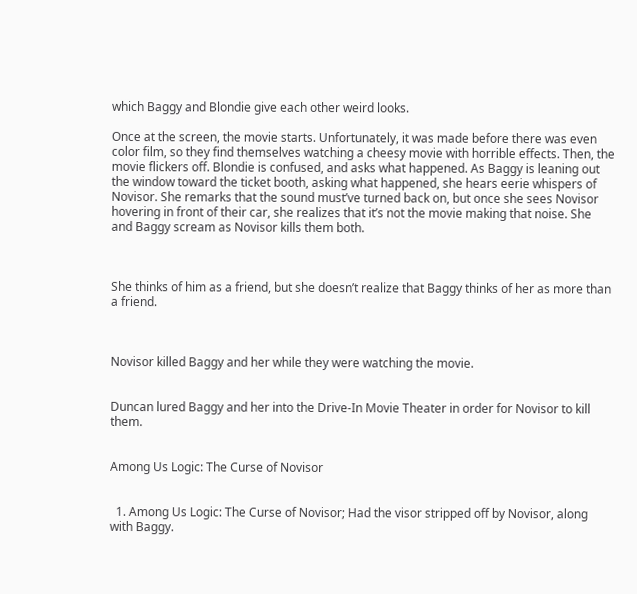which Baggy and Blondie give each other weird looks.

Once at the screen, the movie starts. Unfortunately, it was made before there was even color film, so they find themselves watching a cheesy movie with horrible effects. Then, the movie flickers off. Blondie is confused, and asks what happened. As Baggy is leaning out the window toward the ticket booth, asking what happened, she hears eerie whispers of Novisor. She remarks that the sound must’ve turned back on, but once she sees Novisor hovering in front of their car, she realizes that it’s not the movie making that noise. She and Baggy scream as Novisor kills them both.



She thinks of him as a friend, but she doesn’t realize that Baggy thinks of her as more than a friend.



Novisor killed Baggy and her while they were watching the movie.


Duncan lured Baggy and her into the Drive-In Movie Theater in order for Novisor to kill them.


Among Us Logic: The Curse of Novisor


  1. Among Us Logic: The Curse of Novisor; Had the visor stripped off by Novisor, along with Baggy.